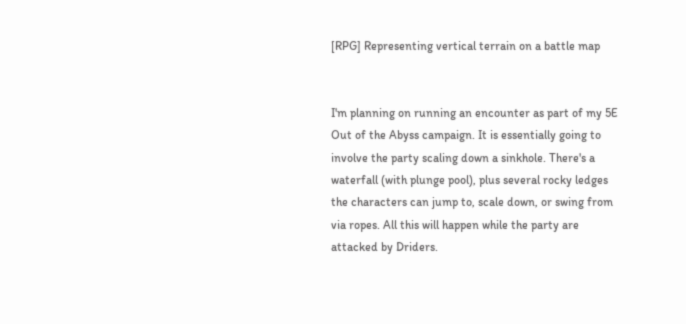[RPG] Representing vertical terrain on a battle map


I'm planning on running an encounter as part of my 5E Out of the Abyss campaign. It is essentially going to involve the party scaling down a sinkhole. There's a waterfall (with plunge pool), plus several rocky ledges the characters can jump to, scale down, or swing from via ropes. All this will happen while the party are attacked by Driders.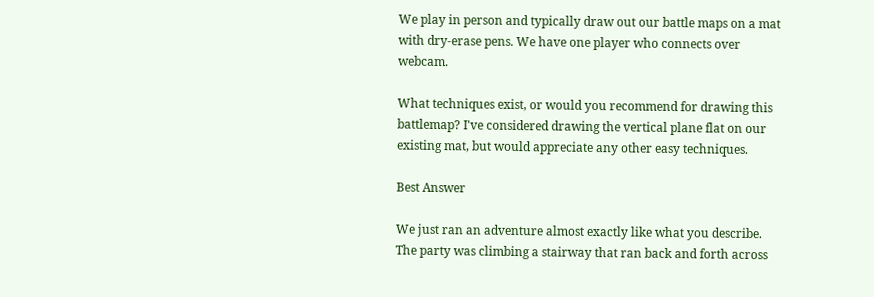We play in person and typically draw out our battle maps on a mat with dry-erase pens. We have one player who connects over webcam.

What techniques exist, or would you recommend for drawing this battlemap? I've considered drawing the vertical plane flat on our existing mat, but would appreciate any other easy techniques.

Best Answer

We just ran an adventure almost exactly like what you describe. The party was climbing a stairway that ran back and forth across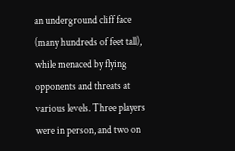an underground cliff face (many hundreds of feet tall), while menaced by flying opponents and threats at various levels. Three players were in person, and two on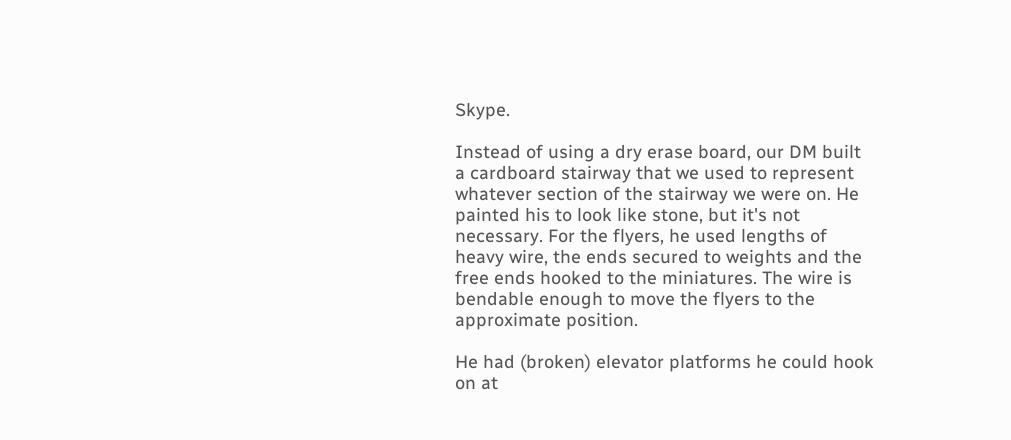Skype.

Instead of using a dry erase board, our DM built a cardboard stairway that we used to represent whatever section of the stairway we were on. He painted his to look like stone, but it's not necessary. For the flyers, he used lengths of heavy wire, the ends secured to weights and the free ends hooked to the miniatures. The wire is bendable enough to move the flyers to the approximate position.

He had (broken) elevator platforms he could hook on at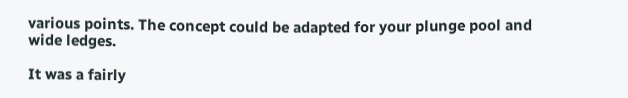various points. The concept could be adapted for your plunge pool and wide ledges.

It was a fairly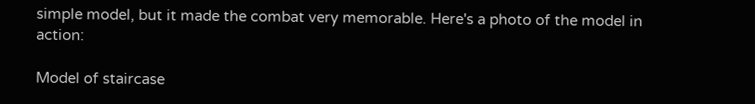simple model, but it made the combat very memorable. Here's a photo of the model in action:

Model of staircase